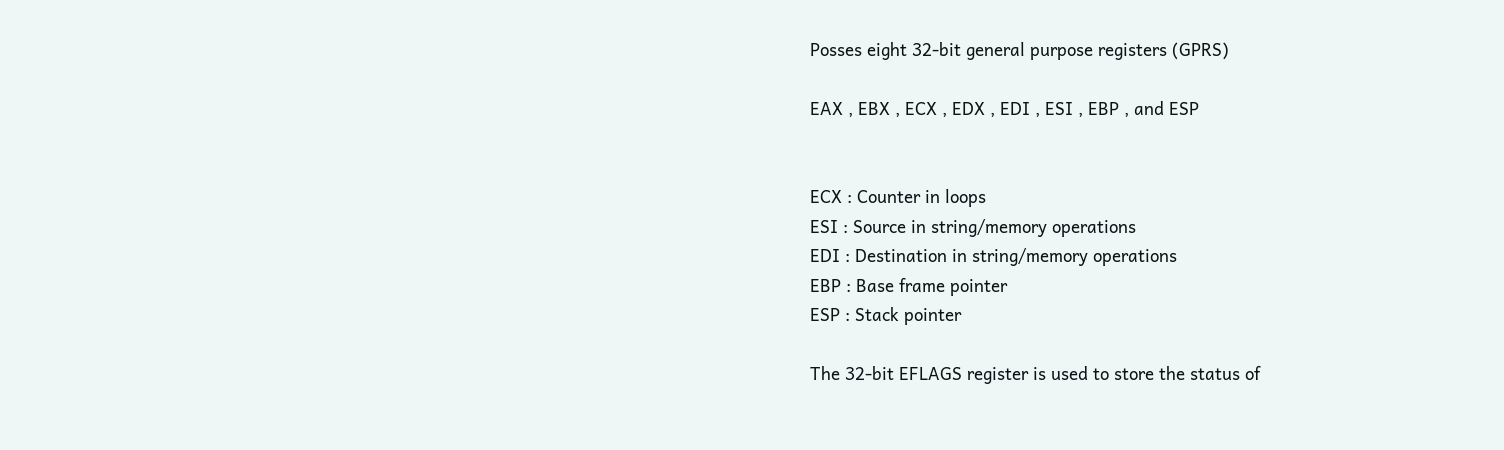Posses eight 32-bit general purpose registers (GPRS)

EAX , EBX , ECX , EDX , EDI , ESI , EBP , and ESP


ECX : Counter in loops
ESI : Source in string/memory operations
EDI : Destination in string/memory operations
EBP : Base frame pointer
ESP : Stack pointer

The 32-bit EFLAGS register is used to store the status of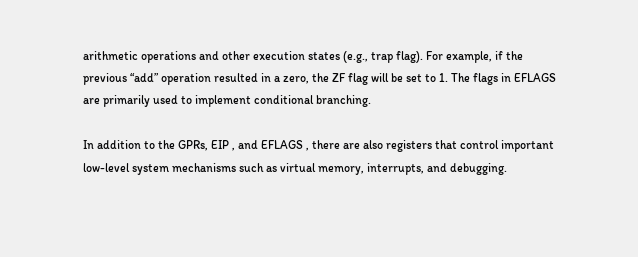arithmetic operations and other execution states (e.g., trap flag). For example, if the previous “add” operation resulted in a zero, the ZF flag will be set to 1. The flags in EFLAGS are primarily used to implement conditional branching.

In addition to the GPRs, EIP , and EFLAGS , there are also registers that control important low-level system mechanisms such as virtual memory, interrupts, and debugging.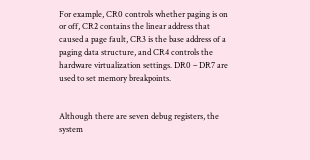For example, CR0 controls whether paging is on or off, CR2 contains the linear address that caused a page fault, CR3 is the base address of a paging data structure, and CR4 controls the hardware virtualization settings. DR0 – DR7 are used to set memory breakpoints.


Although there are seven debug registers, the system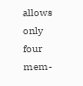allows only four mem-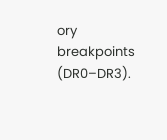ory breakpoints (DR0–DR3).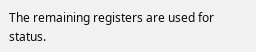The remaining registers are used for status.